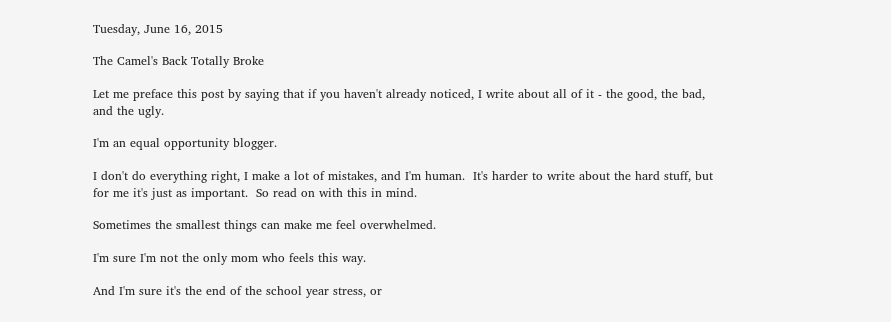Tuesday, June 16, 2015

The Camel's Back Totally Broke

Let me preface this post by saying that if you haven't already noticed, I write about all of it - the good, the bad, and the ugly.

I'm an equal opportunity blogger.

I don't do everything right, I make a lot of mistakes, and I'm human.  It's harder to write about the hard stuff, but for me it's just as important.  So read on with this in mind.

Sometimes the smallest things can make me feel overwhelmed.

I'm sure I'm not the only mom who feels this way.

And I'm sure it's the end of the school year stress, or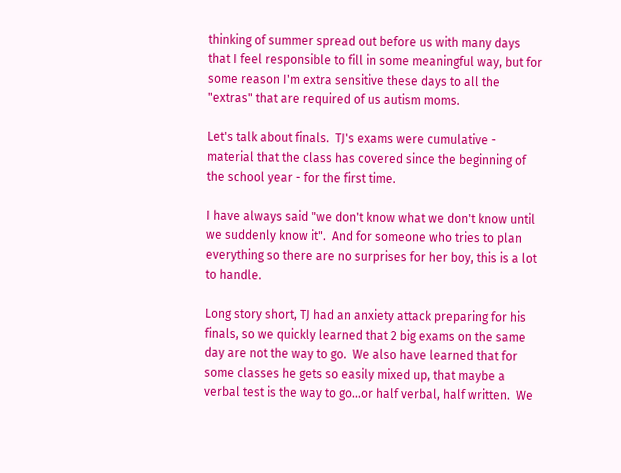thinking of summer spread out before us with many days that I feel responsible to fill in some meaningful way, but for some reason I'm extra sensitive these days to all the "extras" that are required of us autism moms.

Let's talk about finals.  TJ's exams were cumulative - material that the class has covered since the beginning of the school year - for the first time.

I have always said "we don't know what we don't know until we suddenly know it".  And for someone who tries to plan everything so there are no surprises for her boy, this is a lot to handle.

Long story short, TJ had an anxiety attack preparing for his finals, so we quickly learned that 2 big exams on the same day are not the way to go.  We also have learned that for some classes he gets so easily mixed up, that maybe a verbal test is the way to go...or half verbal, half written.  We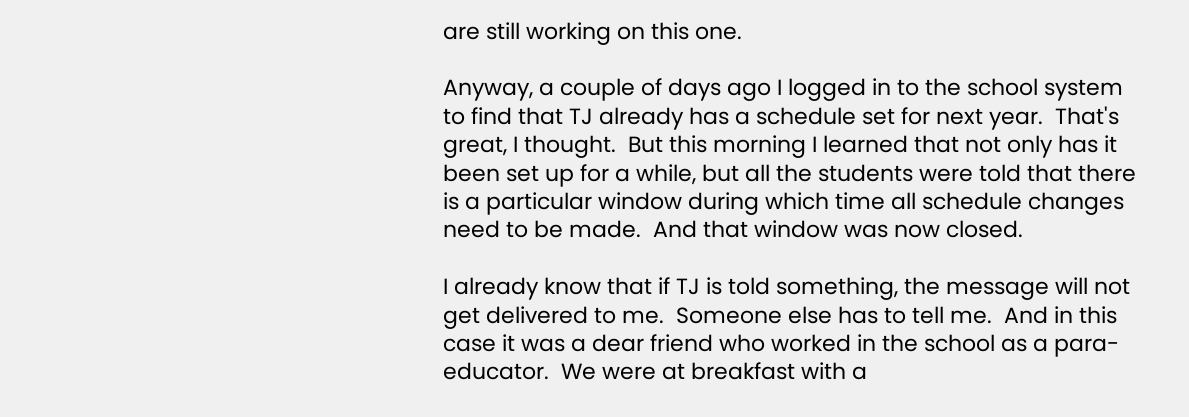are still working on this one.

Anyway, a couple of days ago I logged in to the school system to find that TJ already has a schedule set for next year.  That's great, I thought.  But this morning I learned that not only has it been set up for a while, but all the students were told that there is a particular window during which time all schedule changes need to be made.  And that window was now closed.

I already know that if TJ is told something, the message will not get delivered to me.  Someone else has to tell me.  And in this case it was a dear friend who worked in the school as a para-educator.  We were at breakfast with a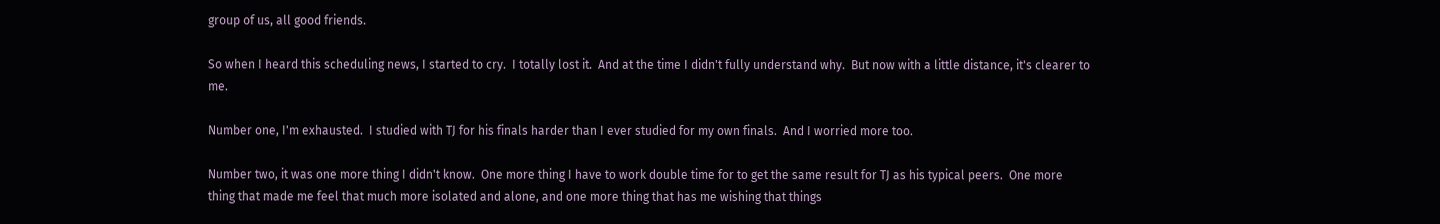group of us, all good friends.

So when I heard this scheduling news, I started to cry.  I totally lost it.  And at the time I didn't fully understand why.  But now with a little distance, it's clearer to me.

Number one, I'm exhausted.  I studied with TJ for his finals harder than I ever studied for my own finals.  And I worried more too.

Number two, it was one more thing I didn't know.  One more thing I have to work double time for to get the same result for TJ as his typical peers.  One more thing that made me feel that much more isolated and alone, and one more thing that has me wishing that things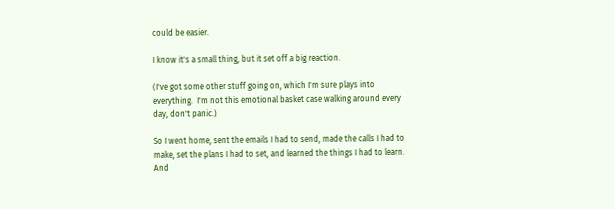could be easier.

I know it's a small thing, but it set off a big reaction.

(I've got some other stuff going on, which I'm sure plays into everything.  I'm not this emotional basket case walking around every day, don't panic.)

So I went home, sent the emails I had to send, made the calls I had to make, set the plans I had to set, and learned the things I had to learn.  And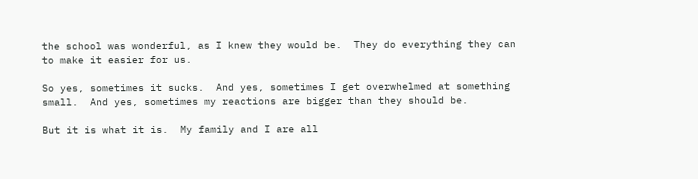the school was wonderful, as I knew they would be.  They do everything they can to make it easier for us.

So yes, sometimes it sucks.  And yes, sometimes I get overwhelmed at something small.  And yes, sometimes my reactions are bigger than they should be.

But it is what it is.  My family and I are all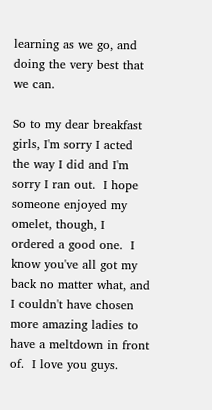learning as we go, and doing the very best that we can.

So to my dear breakfast girls, I'm sorry I acted the way I did and I'm sorry I ran out.  I hope someone enjoyed my omelet, though, I ordered a good one.  I know you've all got my back no matter what, and I couldn't have chosen more amazing ladies to have a meltdown in front of.  I love you guys.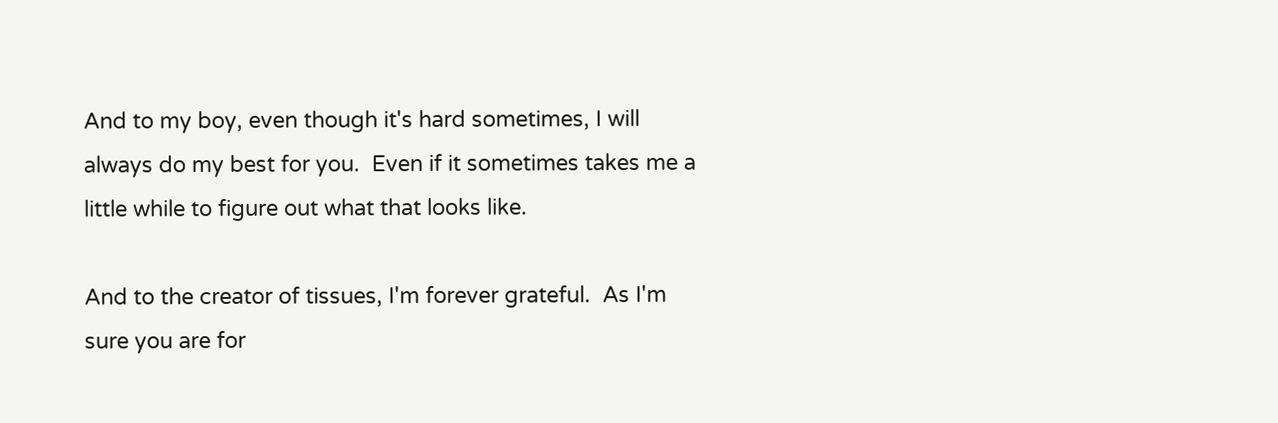And to my boy, even though it's hard sometimes, I will always do my best for you.  Even if it sometimes takes me a little while to figure out what that looks like.

And to the creator of tissues, I'm forever grateful.  As I'm sure you are for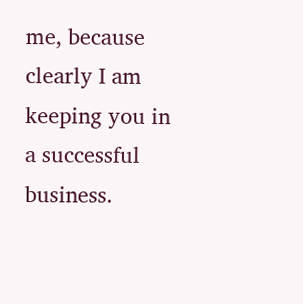me, because clearly I am keeping you in a successful business.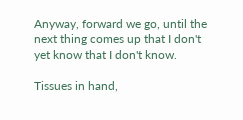Anyway, forward we go, until the next thing comes up that I don't yet know that I don't know.

Tissues in hand,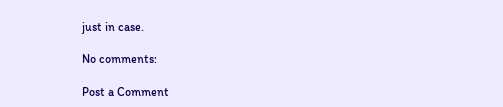just in case.

No comments:

Post a Comment